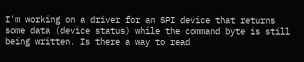I'm working on a driver for an SPI device that returns some data (device status) while the command byte is still being written. Is there a way to read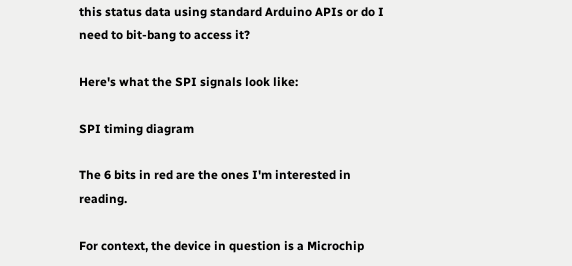this status data using standard Arduino APIs or do I need to bit-bang to access it?

Here's what the SPI signals look like:

SPI timing diagram

The 6 bits in red are the ones I'm interested in reading.

For context, the device in question is a Microchip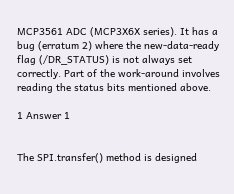MCP3561 ADC (MCP3X6X series). It has a bug (erratum 2) where the new-data-ready flag (/DR_STATUS) is not always set correctly. Part of the work-around involves reading the status bits mentioned above.

1 Answer 1


The SPI.transfer() method is designed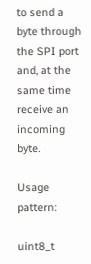to send a byte through the SPI port and, at the same time receive an incoming byte.

Usage pattern:

uint8_t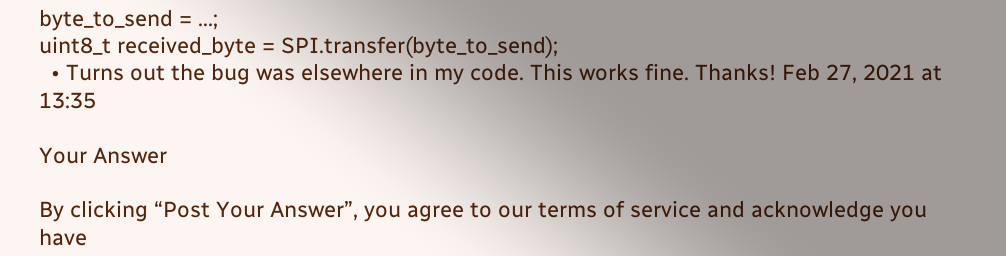byte_to_send = ...;
uint8_t received_byte = SPI.transfer(byte_to_send);
  • Turns out the bug was elsewhere in my code. This works fine. Thanks! Feb 27, 2021 at 13:35

Your Answer

By clicking “Post Your Answer”, you agree to our terms of service and acknowledge you have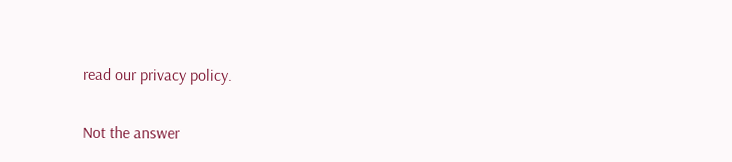read our privacy policy.

Not the answer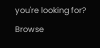you're looking for? Browse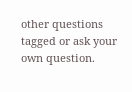other questions tagged or ask your own question.